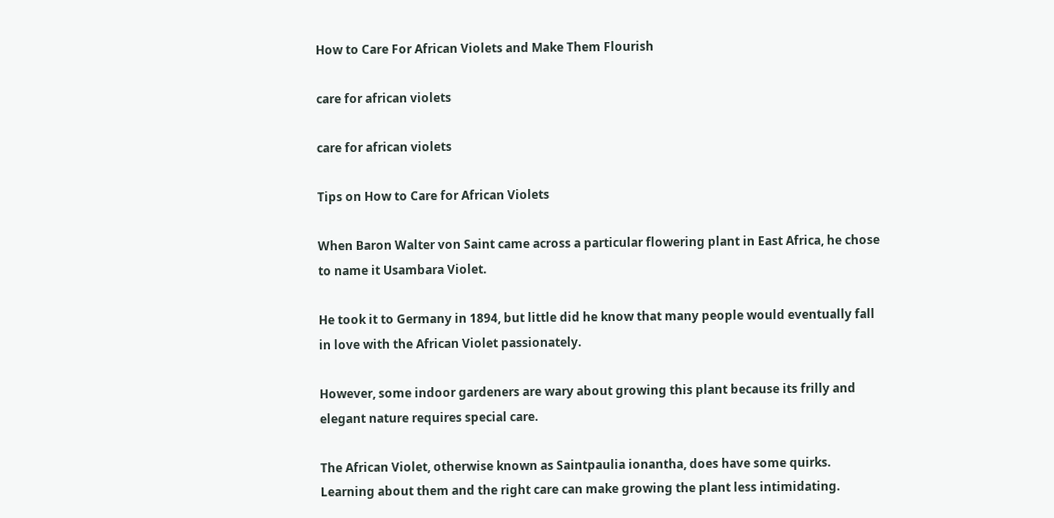How to Care For African Violets and Make Them Flourish

care for african violets

care for african violets

Tips on How to Care for African Violets

When Baron Walter von Saint came across a particular flowering plant in East Africa, he chose to name it Usambara Violet.

He took it to Germany in 1894, but little did he know that many people would eventually fall in love with the African Violet passionately.

However, some indoor gardeners are wary about growing this plant because its frilly and elegant nature requires special care.

The African Violet, otherwise known as Saintpaulia ionantha, does have some quirks. Learning about them and the right care can make growing the plant less intimidating.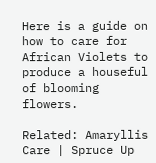Here is a guide on how to care for African Violets to produce a houseful of blooming flowers.

Related: Amaryllis Care | Spruce Up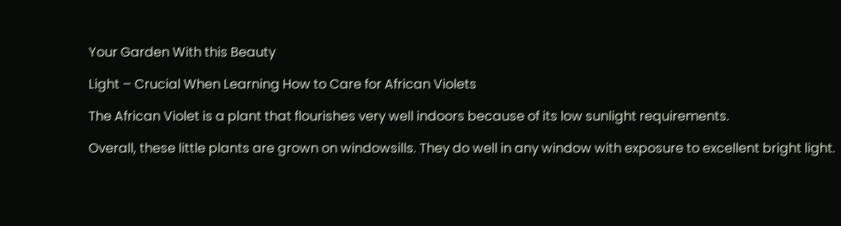Your Garden With this Beauty

Light – Crucial When Learning How to Care for African Violets

The African Violet is a plant that flourishes very well indoors because of its low sunlight requirements.

Overall, these little plants are grown on windowsills. They do well in any window with exposure to excellent bright light.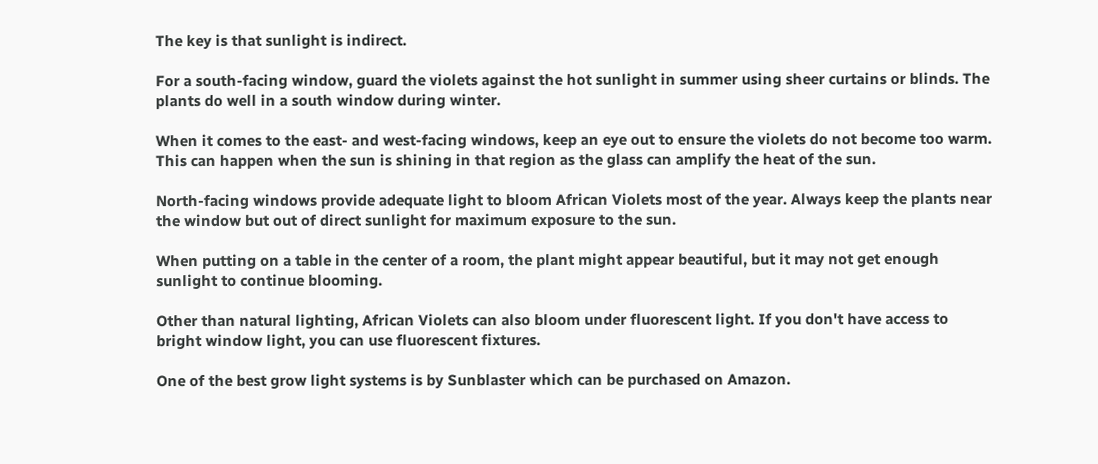The key is that sunlight is indirect.

For a south-facing window, guard the violets against the hot sunlight in summer using sheer curtains or blinds. The plants do well in a south window during winter.

When it comes to the east- and west-facing windows, keep an eye out to ensure the violets do not become too warm. This can happen when the sun is shining in that region as the glass can amplify the heat of the sun.

North-facing windows provide adequate light to bloom African Violets most of the year. Always keep the plants near the window but out of direct sunlight for maximum exposure to the sun.

When putting on a table in the center of a room, the plant might appear beautiful, but it may not get enough sunlight to continue blooming.

Other than natural lighting, African Violets can also bloom under fluorescent light. If you don't have access to bright window light, you can use fluorescent fixtures.

One of the best grow light systems is by Sunblaster which can be purchased on Amazon.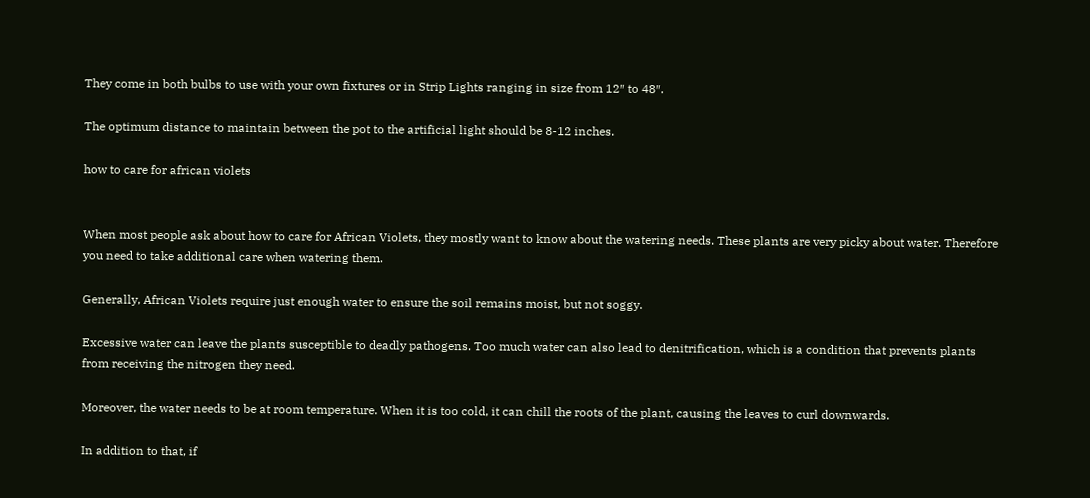They come in both bulbs to use with your own fixtures or in Strip Lights ranging in size from 12″ to 48″.

The optimum distance to maintain between the pot to the artificial light should be 8-12 inches.

how to care for african violets


When most people ask about how to care for African Violets, they mostly want to know about the watering needs. These plants are very picky about water. Therefore you need to take additional care when watering them.

Generally, African Violets require just enough water to ensure the soil remains moist, but not soggy.

Excessive water can leave the plants susceptible to deadly pathogens. Too much water can also lead to denitrification, which is a condition that prevents plants from receiving the nitrogen they need.

Moreover, the water needs to be at room temperature. When it is too cold, it can chill the roots of the plant, causing the leaves to curl downwards.

In addition to that, if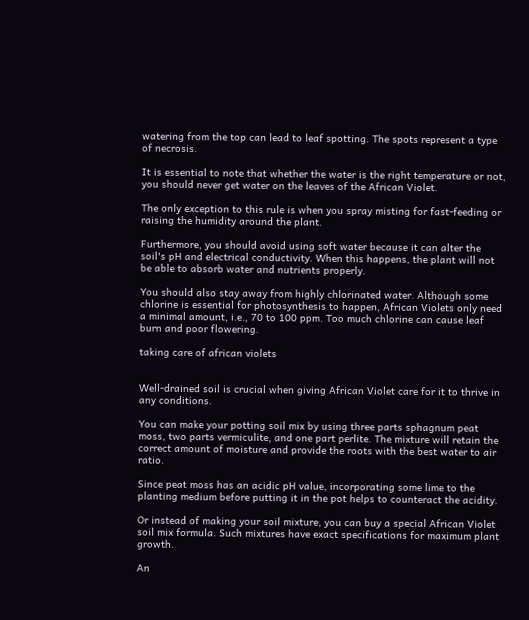watering from the top can lead to leaf spotting. The spots represent a type of necrosis.

It is essential to note that whether the water is the right temperature or not, you should never get water on the leaves of the African Violet.

The only exception to this rule is when you spray misting for fast-feeding or raising the humidity around the plant.

Furthermore, you should avoid using soft water because it can alter the soil's pH and electrical conductivity. When this happens, the plant will not be able to absorb water and nutrients properly.

You should also stay away from highly chlorinated water. Although some chlorine is essential for photosynthesis to happen, African Violets only need a minimal amount, i.e., 70 to 100 ppm. Too much chlorine can cause leaf burn and poor flowering.

taking care of african violets


Well-drained soil is crucial when giving African Violet care for it to thrive in any conditions.

You can make your potting soil mix by using three parts sphagnum peat moss, two parts vermiculite, and one part perlite. The mixture will retain the correct amount of moisture and provide the roots with the best water to air ratio.

Since peat moss has an acidic pH value, incorporating some lime to the planting medium before putting it in the pot helps to counteract the acidity.

Or instead of making your soil mixture, you can buy a special African Violet soil mix formula. Such mixtures have exact specifications for maximum plant growth.

An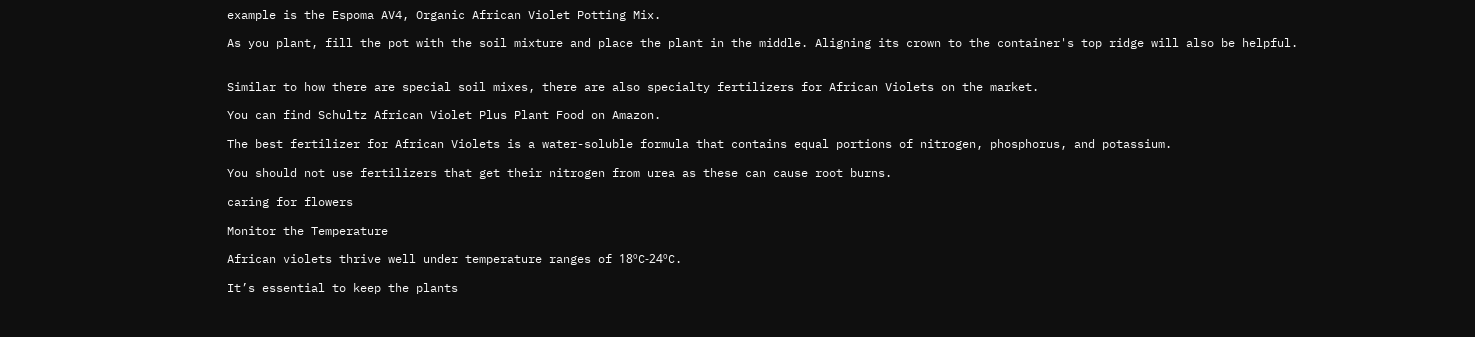example is the Espoma AV4, Organic African Violet Potting Mix.

As you plant, fill the pot with the soil mixture and place the plant in the middle. Aligning its crown to the container's top ridge will also be helpful.


Similar to how there are special soil mixes, there are also specialty fertilizers for African Violets on the market.

You can find Schultz African Violet Plus Plant Food on Amazon.

The best fertilizer for African Violets is a water-soluble formula that contains equal portions of nitrogen, phosphorus, and potassium.

You should not use fertilizers that get their nitrogen from urea as these can cause root burns.

caring for flowers

Monitor the Temperature

African violets thrive well under temperature ranges of 18ºC-24ºC.

It’s essential to keep the plants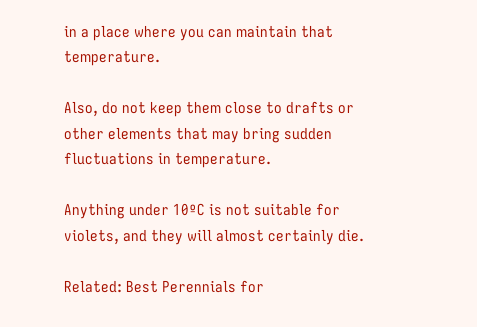in a place where you can maintain that temperature.

Also, do not keep them close to drafts or other elements that may bring sudden fluctuations in temperature.

Anything under 10ºC is not suitable for violets, and they will almost certainly die.

Related: Best Perennials for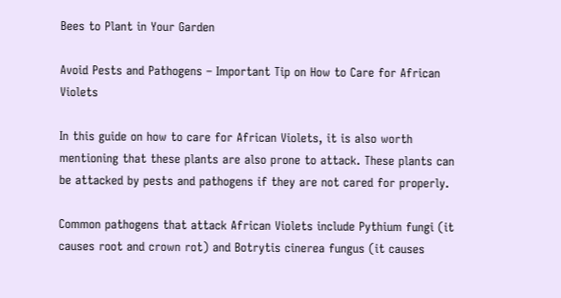Bees to Plant in Your Garden

Avoid Pests and Pathogens – Important Tip on How to Care for African Violets

In this guide on how to care for African Violets, it is also worth mentioning that these plants are also prone to attack. These plants can be attacked by pests and pathogens if they are not cared for properly.

Common pathogens that attack African Violets include Pythium fungi (it causes root and crown rot) and Botrytis cinerea fungus (it causes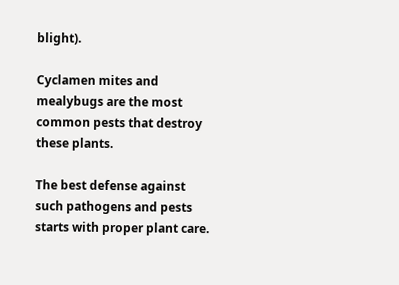blight).

Cyclamen mites and mealybugs are the most common pests that destroy these plants.

The best defense against such pathogens and pests starts with proper plant care.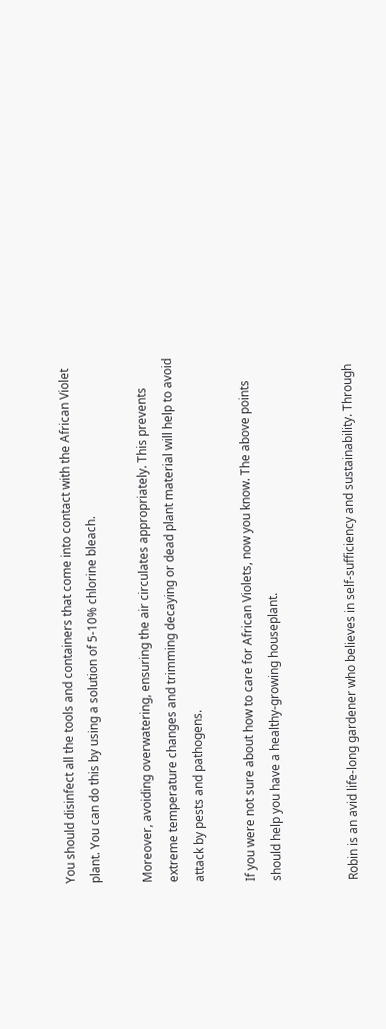You should disinfect all the tools and containers that come into contact with the African Violet plant. You can do this by using a solution of 5-10% chlorine bleach.

Moreover, avoiding overwatering, ensuring the air circulates appropriately. This prevents extreme temperature changes and trimming decaying or dead plant material will help to avoid attack by pests and pathogens.

If you were not sure about how to care for African Violets, now you know. The above points should help you have a healthy-growing houseplant.


Robin is an avid life-long gardener who believes in self-sufficiency and sustainability. Through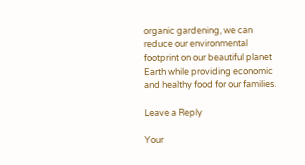organic gardening, we can reduce our environmental footprint on our beautiful planet Earth while providing economic and healthy food for our families.

Leave a Reply

Your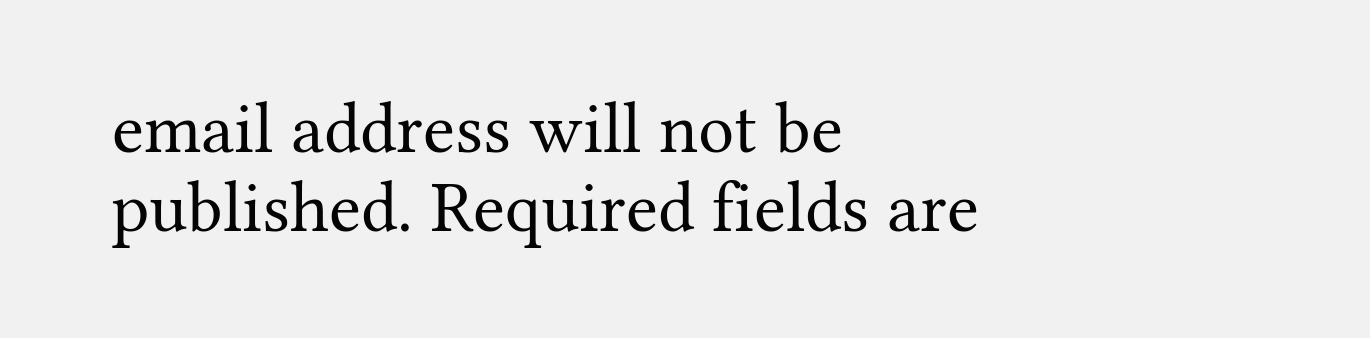email address will not be published. Required fields are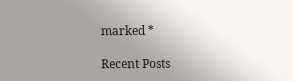marked *

Recent Posts